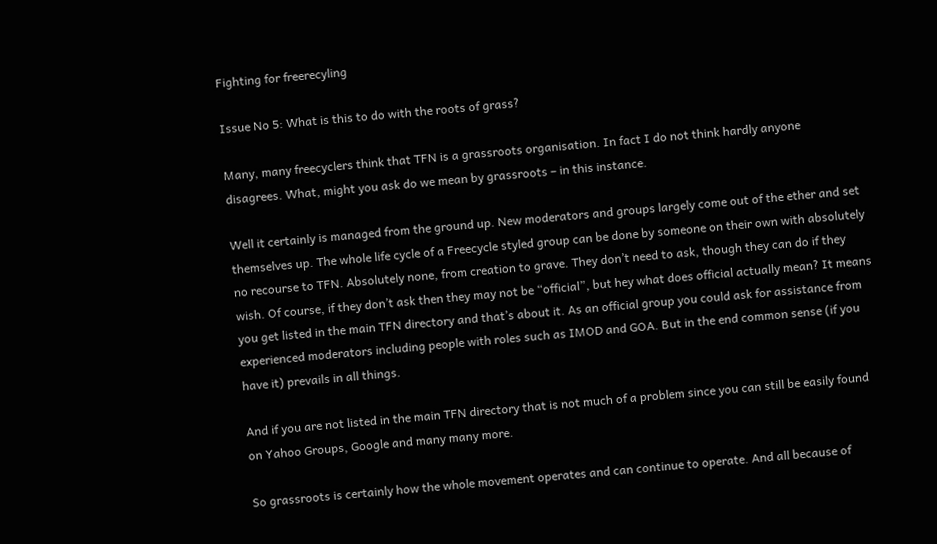Fighting for freerecyling

Issue No 5: What is this to do with the roots of grass?

Many, many freecyclers think that TFN is a grassroots organisation. In fact I do not think hardly anyone disagrees. What, might you ask do we mean by grassroots – in this instance.

Well it certainly is managed from the ground up. New moderators and groups largely come out of the ether and set themselves up. The whole life cycle of a Freecycle styled group can be done by someone on their own with absolutely no recourse to TFN. Absolutely none, from creation to grave. They don’t need to ask, though they can do if they wish. Of course, if they don’t ask then they may not be “official”, but hey what does official actually mean? It means you get listed in the main TFN directory and that’s about it. As an official group you could ask for assistance from experienced moderators including people with roles such as IMOD and GOA. But in the end common sense (if you have it) prevails in all things.

And if you are not listed in the main TFN directory that is not much of a problem since you can still be easily found on Yahoo Groups, Google and many many more.

So grassroots is certainly how the whole movement operates and can continue to operate. And all because of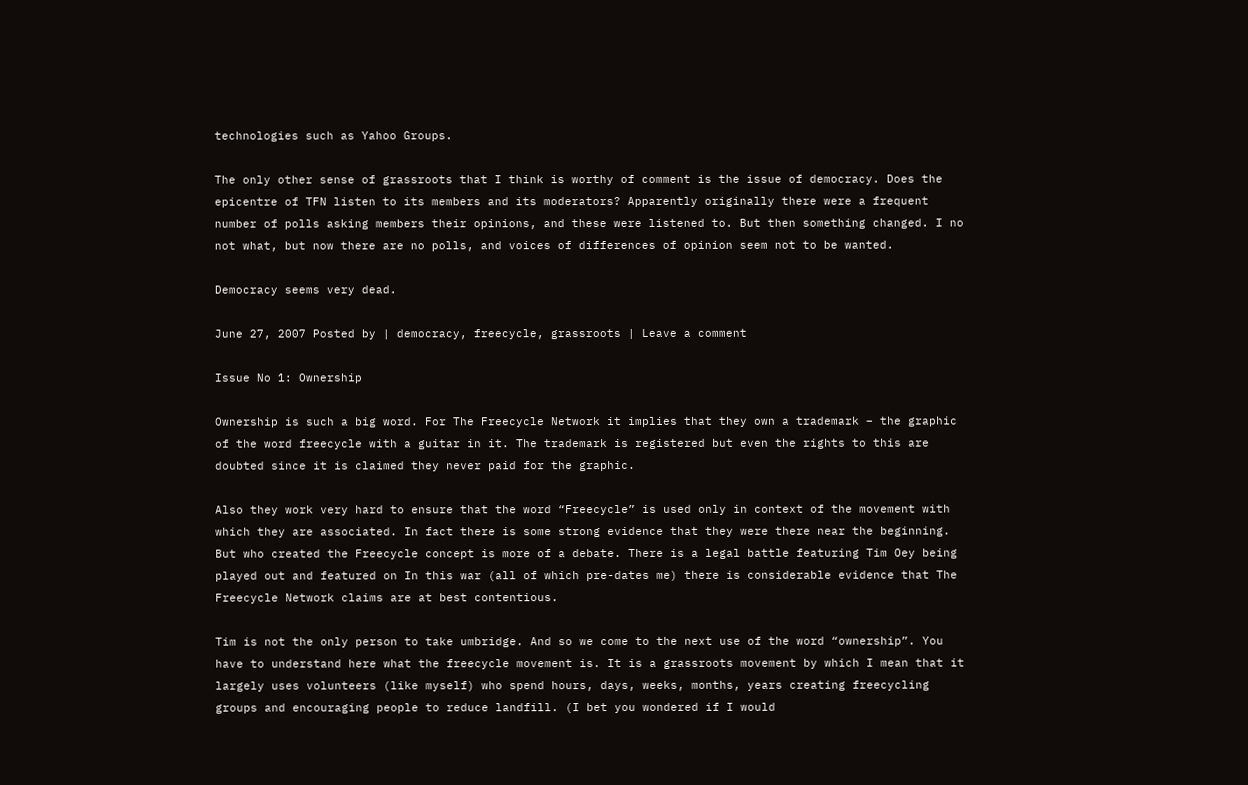technologies such as Yahoo Groups.

The only other sense of grassroots that I think is worthy of comment is the issue of democracy. Does the epicentre of TFN listen to its members and its moderators? Apparently originally there were a frequent number of polls asking members their opinions, and these were listened to. But then something changed. I no not what, but now there are no polls, and voices of differences of opinion seem not to be wanted.

Democracy seems very dead.

June 27, 2007 Posted by | democracy, freecycle, grassroots | Leave a comment

Issue No 1: Ownership

Ownership is such a big word. For The Freecycle Network it implies that they own a trademark – the graphic of the word freecycle with a guitar in it. The trademark is registered but even the rights to this are doubted since it is claimed they never paid for the graphic.

Also they work very hard to ensure that the word “Freecycle” is used only in context of the movement with which they are associated. In fact there is some strong evidence that they were there near the beginning. But who created the Freecycle concept is more of a debate. There is a legal battle featuring Tim Oey being played out and featured on In this war (all of which pre-dates me) there is considerable evidence that The Freecycle Network claims are at best contentious.

Tim is not the only person to take umbridge. And so we come to the next use of the word “ownership”. You have to understand here what the freecycle movement is. It is a grassroots movement by which I mean that it largely uses volunteers (like myself) who spend hours, days, weeks, months, years creating freecycling groups and encouraging people to reduce landfill. (I bet you wondered if I would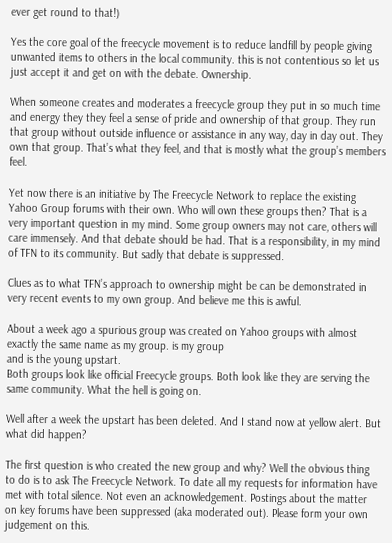ever get round to that!)

Yes the core goal of the freecycle movement is to reduce landfill by people giving unwanted items to others in the local community. this is not contentious so let us just accept it and get on with the debate. Ownership.

When someone creates and moderates a freecycle group they put in so much time and energy they they feel a sense of pride and ownership of that group. They run that group without outside influence or assistance in any way, day in day out. They own that group. That’s what they feel, and that is mostly what the group’s members feel.

Yet now there is an initiative by The Freecycle Network to replace the existing Yahoo Group forums with their own. Who will own these groups then? That is a very important question in my mind. Some group owners may not care, others will care immensely. And that debate should be had. That is a responsibility, in my mind of TFN to its community. But sadly that debate is suppressed.

Clues as to what TFN’s approach to ownership might be can be demonstrated in very recent events to my own group. And believe me this is awful.

About a week ago a spurious group was created on Yahoo groups with almost exactly the same name as my group. is my group
and is the young upstart.
Both groups look like official Freecycle groups. Both look like they are serving the same community. What the hell is going on.

Well after a week the upstart has been deleted. And I stand now at yellow alert. But what did happen?

The first question is who created the new group and why? Well the obvious thing to do is to ask The Freecycle Network. To date all my requests for information have met with total silence. Not even an acknowledgement. Postings about the matter on key forums have been suppressed (aka moderated out). Please form your own judgement on this.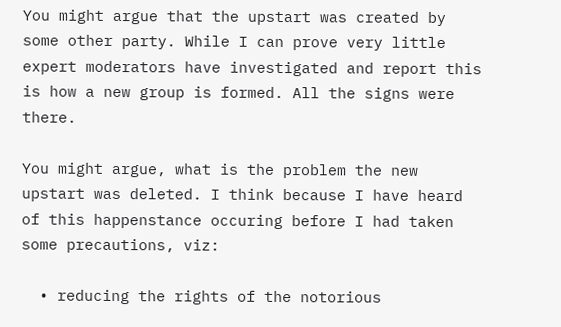You might argue that the upstart was created by some other party. While I can prove very little expert moderators have investigated and report this is how a new group is formed. All the signs were there.

You might argue, what is the problem the new upstart was deleted. I think because I have heard of this happenstance occuring before I had taken some precautions, viz:

  • reducing the rights of the notorious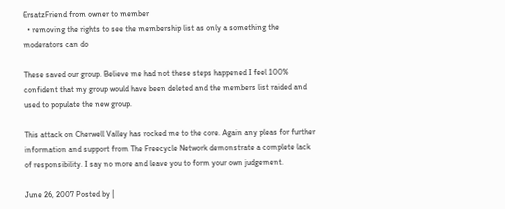ErsatzFriend from owner to member
  • removing the rights to see the membership list as only a something the moderators can do

These saved our group. Believe me had not these steps happened I feel 100% confident that my group would have been deleted and the members list raided and used to populate the new group.

This attack on Cherwell Valley has rocked me to the core. Again any pleas for further information and support from The Freecycle Network demonstrate a complete lack of responsibility. I say no more and leave you to form your own judgement.

June 26, 2007 Posted by |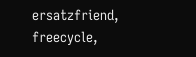ersatzfriend, freecycle,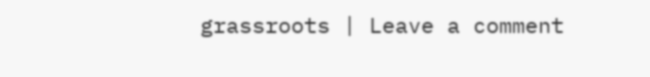grassroots | Leave a comment